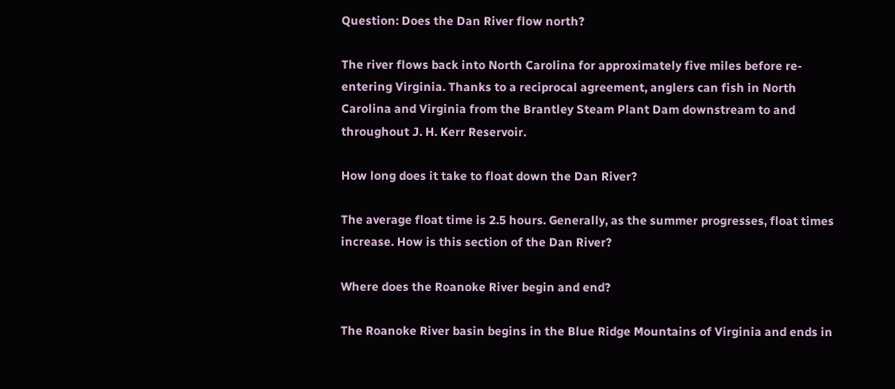Question: Does the Dan River flow north?

The river flows back into North Carolina for approximately five miles before re-entering Virginia. Thanks to a reciprocal agreement, anglers can fish in North Carolina and Virginia from the Brantley Steam Plant Dam downstream to and throughout J. H. Kerr Reservoir.

How long does it take to float down the Dan River?

The average float time is 2.5 hours. Generally, as the summer progresses, float times increase. How is this section of the Dan River?

Where does the Roanoke River begin and end?

The Roanoke River basin begins in the Blue Ridge Mountains of Virginia and ends in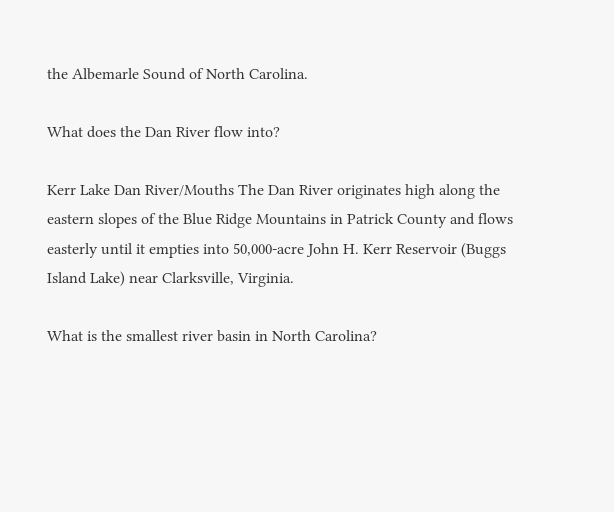the Albemarle Sound of North Carolina.

What does the Dan River flow into?

Kerr Lake Dan River/Mouths The Dan River originates high along the eastern slopes of the Blue Ridge Mountains in Patrick County and flows easterly until it empties into 50,000-acre John H. Kerr Reservoir (Buggs Island Lake) near Clarksville, Virginia.

What is the smallest river basin in North Carolina?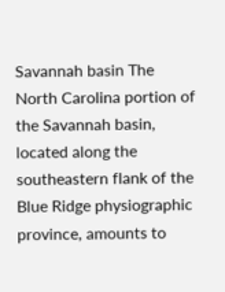Savannah basin The North Carolina portion of the Savannah basin, located along the southeastern flank of the Blue Ridge physiographic province, amounts to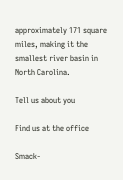approximately 171 square miles, making it the smallest river basin in North Carolina.

Tell us about you

Find us at the office

Smack-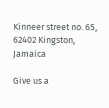Kinneer street no. 65, 62402 Kingston, Jamaica

Give us a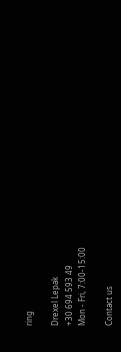ring

Drexel Lepak
+30 694 593 49
Mon - Fri, 7:00-15:00

Contact us